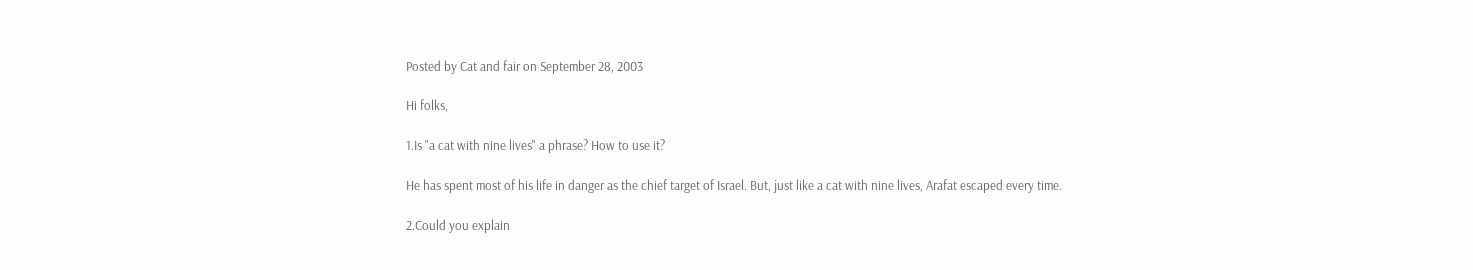Posted by Cat and fair on September 28, 2003

Hi folks,

1.Is "a cat with nine lives" a phrase? How to use it?

He has spent most of his life in danger as the chief target of Israel. But, just like a cat with nine lives, Arafat escaped every time.

2.Could you explain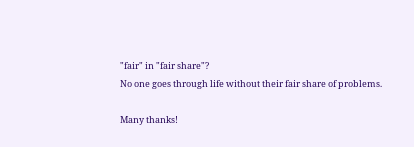"fair" in "fair share"?
No one goes through life without their fair share of problems.

Many thanks!